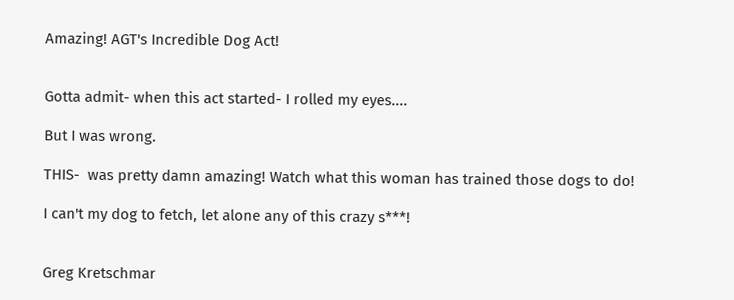Amazing! AGT's Incredible Dog Act!


Gotta admit- when this act started- I rolled my eyes....

But I was wrong.

THIS-  was pretty damn amazing! Watch what this woman has trained those dogs to do!

I can't my dog to fetch, let alone any of this crazy s***!


Greg Kretschmar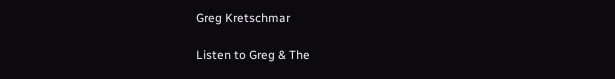Greg Kretschmar

Listen to Greg & The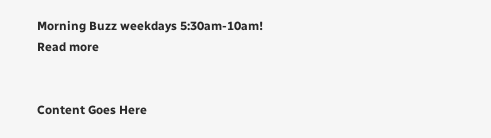Morning Buzz weekdays 5:30am-10am! Read more


Content Goes Here